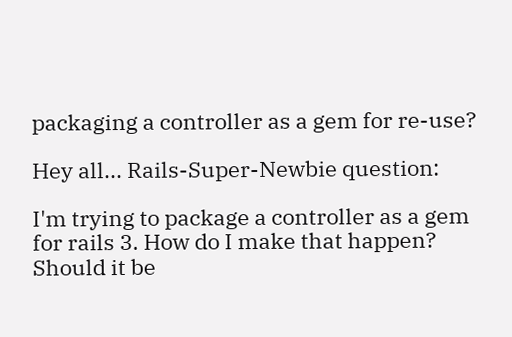packaging a controller as a gem for re-use?

Hey all... Rails-Super-Newbie question:

I'm trying to package a controller as a gem for rails 3. How do I make that happen? Should it be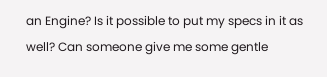an Engine? Is it possible to put my specs in it as well? Can someone give me some gentle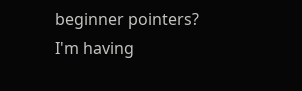beginner pointers? I'm having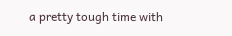a pretty tough time with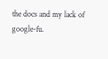the docs and my lack of google-fu.